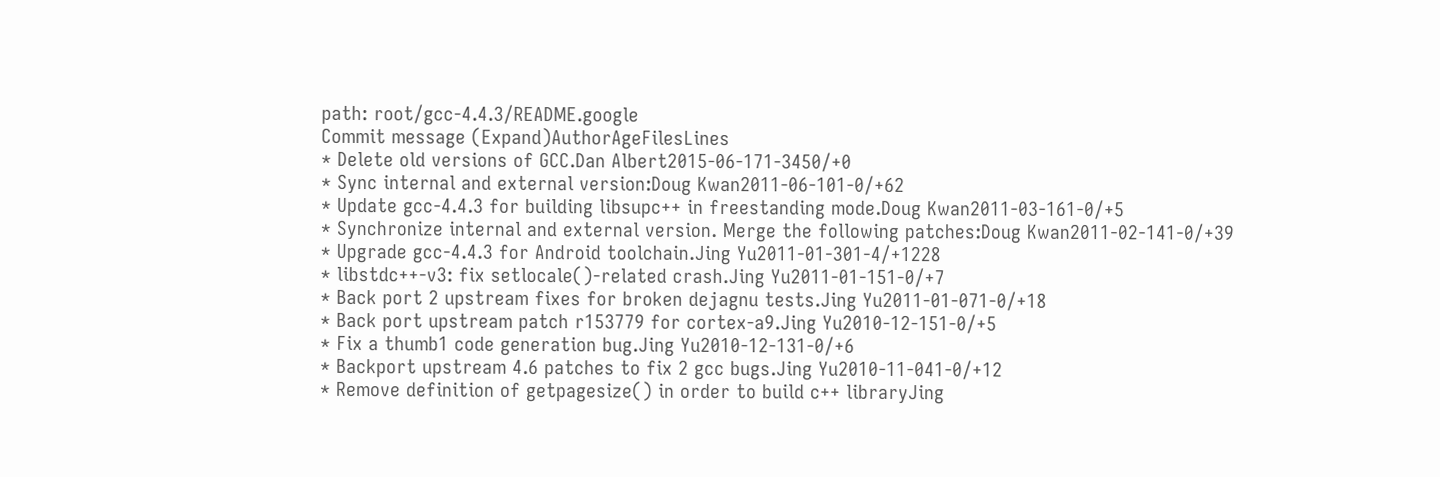path: root/gcc-4.4.3/README.google
Commit message (Expand)AuthorAgeFilesLines
* Delete old versions of GCC.Dan Albert2015-06-171-3450/+0
* Sync internal and external version:Doug Kwan2011-06-101-0/+62
* Update gcc-4.4.3 for building libsupc++ in freestanding mode.Doug Kwan2011-03-161-0/+5
* Synchronize internal and external version. Merge the following patches:Doug Kwan2011-02-141-0/+39
* Upgrade gcc-4.4.3 for Android toolchain.Jing Yu2011-01-301-4/+1228
* libstdc++-v3: fix setlocale()-related crash.Jing Yu2011-01-151-0/+7
* Back port 2 upstream fixes for broken dejagnu tests.Jing Yu2011-01-071-0/+18
* Back port upstream patch r153779 for cortex-a9.Jing Yu2010-12-151-0/+5
* Fix a thumb1 code generation bug.Jing Yu2010-12-131-0/+6
* Backport upstream 4.6 patches to fix 2 gcc bugs.Jing Yu2010-11-041-0/+12
* Remove definition of getpagesize() in order to build c++ libraryJing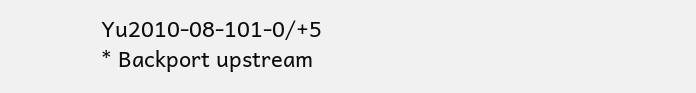Yu2010-08-101-0/+5
* Backport upstream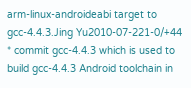arm-linux-androideabi target to gcc-4.4.3.Jing Yu2010-07-221-0/+44
* commit gcc-4.4.3 which is used to build gcc-4.4.3 Android toolchain in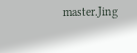master.Jing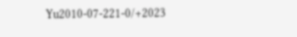Yu2010-07-221-0/+2023